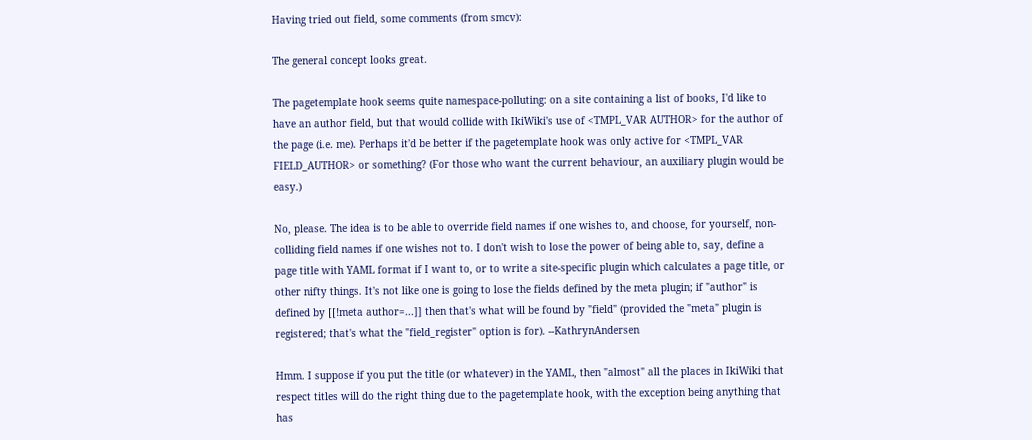Having tried out field, some comments (from smcv):

The general concept looks great.

The pagetemplate hook seems quite namespace-polluting: on a site containing a list of books, I'd like to have an author field, but that would collide with IkiWiki's use of <TMPL_VAR AUTHOR> for the author of the page (i.e. me). Perhaps it'd be better if the pagetemplate hook was only active for <TMPL_VAR FIELD_AUTHOR> or something? (For those who want the current behaviour, an auxiliary plugin would be easy.)

No, please. The idea is to be able to override field names if one wishes to, and choose, for yourself, non-colliding field names if one wishes not to. I don't wish to lose the power of being able to, say, define a page title with YAML format if I want to, or to write a site-specific plugin which calculates a page title, or other nifty things. It's not like one is going to lose the fields defined by the meta plugin; if "author" is defined by [[!meta author=...]] then that's what will be found by "field" (provided the "meta" plugin is registered; that's what the "field_register" option is for). --KathrynAndersen

Hmm. I suppose if you put the title (or whatever) in the YAML, then "almost" all the places in IkiWiki that respect titles will do the right thing due to the pagetemplate hook, with the exception being anything that has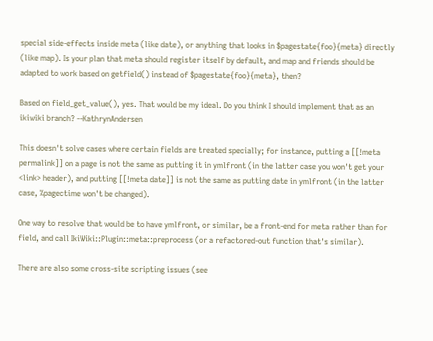special side-effects inside meta (like date), or anything that looks in $pagestate{foo}{meta} directly (like map). Is your plan that meta should register itself by default, and map and friends should be adapted to work based on getfield() instead of $pagestate{foo}{meta}, then?

Based on field_get_value(), yes. That would be my ideal. Do you think I should implement that as an ikiwiki branch? --KathrynAndersen

This doesn't solve cases where certain fields are treated specially; for instance, putting a [[!meta permalink]] on a page is not the same as putting it in ymlfront (in the latter case you won't get your <link> header), and putting [[!meta date]] is not the same as putting date in ymlfront (in the latter case, %pagectime won't be changed).

One way to resolve that would be to have ymlfront, or similar, be a front-end for meta rather than for field, and call IkiWiki::Plugin::meta::preprocess (or a refactored-out function that's similar).

There are also some cross-site scripting issues (see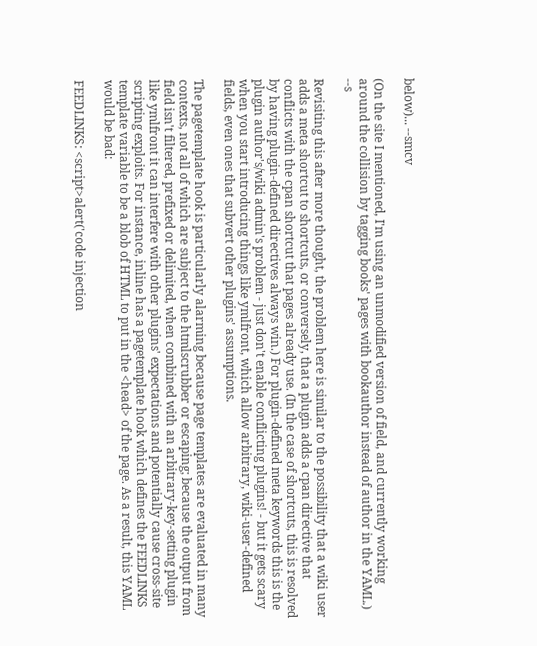below)... --smcv

(On the site I mentioned, I'm using an unmodified version of field, and currently working around the collision by tagging books' pages with bookauthor instead of author in the YAML.) --s

Revisiting this after more thought, the problem here is similar to the possibility that a wiki user adds a meta shortcut to shortcuts, or conversely, that a plugin adds a cpan directive that conflicts with the cpan shortcut that pages already use. (In the case of shortcuts, this is resolved by having plugin-defined directives always win.) For plugin-defined meta keywords this is the plugin author's/wiki admin's problem - just don't enable conflicting plugins! - but it gets scary when you start introducing things like ymlfront, which allow arbitrary, wiki-user-defined fields, even ones that subvert other plugins' assumptions.

The pagetemplate hook is particularly alarming because page templates are evaluated in many contexts, not all of which are subject to the htmlscrubber or escaping; because the output from field isn't filtered, prefixed or delimited, when combined with an arbitrary-key-setting plugin like ymlfront it can interfere with other plugins' expectations and potentially cause cross-site scripting exploits. For instance, inline has a pagetemplate hook which defines the FEEDLINKS template variable to be a blob of HTML to put in the <head> of the page. As a result, this YAML would be bad:

FEEDLINKS: <script>alert('code injection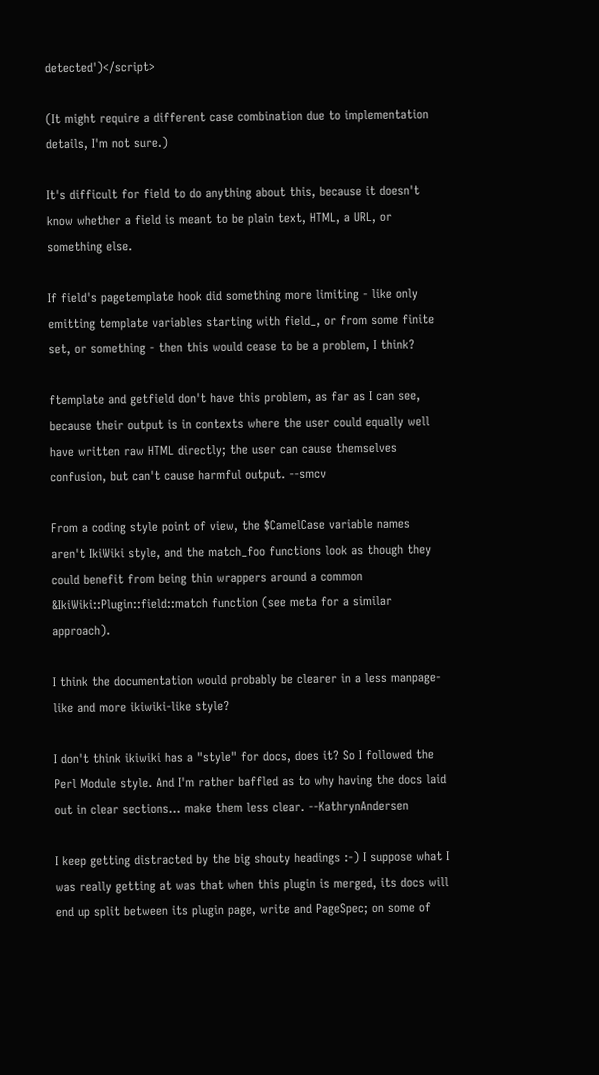detected')</script>

(It might require a different case combination due to implementation details, I'm not sure.)

It's difficult for field to do anything about this, because it doesn't know whether a field is meant to be plain text, HTML, a URL, or something else.

If field's pagetemplate hook did something more limiting - like only emitting template variables starting with field_, or from some finite set, or something - then this would cease to be a problem, I think?

ftemplate and getfield don't have this problem, as far as I can see, because their output is in contexts where the user could equally well have written raw HTML directly; the user can cause themselves confusion, but can't cause harmful output. --smcv

From a coding style point of view, the $CamelCase variable names aren't IkiWiki style, and the match_foo functions look as though they could benefit from being thin wrappers around a common &IkiWiki::Plugin::field::match function (see meta for a similar approach).

I think the documentation would probably be clearer in a less manpage-like and more ikiwiki-like style?

I don't think ikiwiki has a "style" for docs, does it? So I followed the Perl Module style. And I'm rather baffled as to why having the docs laid out in clear sections... make them less clear. --KathrynAndersen

I keep getting distracted by the big shouty headings :-) I suppose what I was really getting at was that when this plugin is merged, its docs will end up split between its plugin page, write and PageSpec; on some of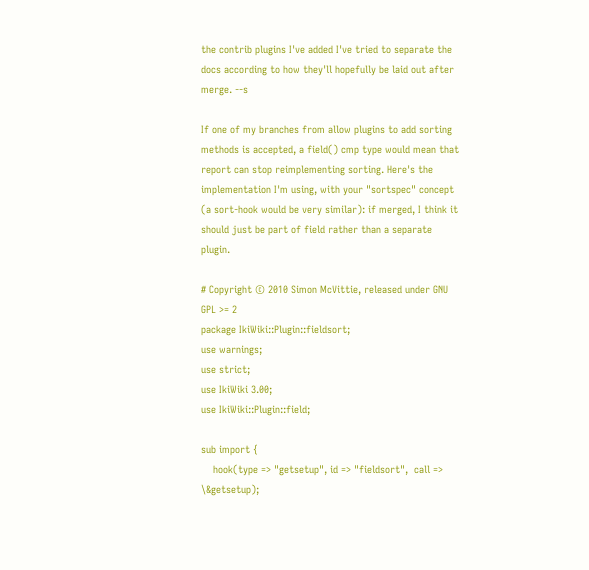the contrib plugins I've added I've tried to separate the docs according to how they'll hopefully be laid out after merge. --s

If one of my branches from allow plugins to add sorting methods is accepted, a field() cmp type would mean that report can stop reimplementing sorting. Here's the implementation I'm using, with your "sortspec" concept (a sort-hook would be very similar): if merged, I think it should just be part of field rather than a separate plugin.

# Copyright © 2010 Simon McVittie, released under GNU GPL >= 2
package IkiWiki::Plugin::fieldsort;
use warnings;
use strict;
use IkiWiki 3.00;
use IkiWiki::Plugin::field;

sub import {
    hook(type => "getsetup", id => "fieldsort",  call => \&getsetup);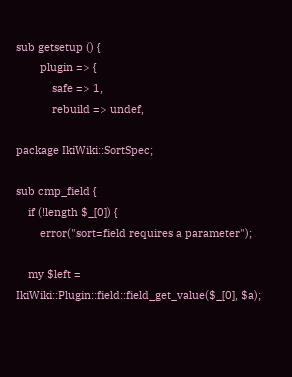sub getsetup () {
        plugin => {
            safe => 1,
            rebuild => undef,

package IkiWiki::SortSpec;

sub cmp_field {
    if (!length $_[0]) {
        error("sort=field requires a parameter");

    my $left = IkiWiki::Plugin::field::field_get_value($_[0], $a);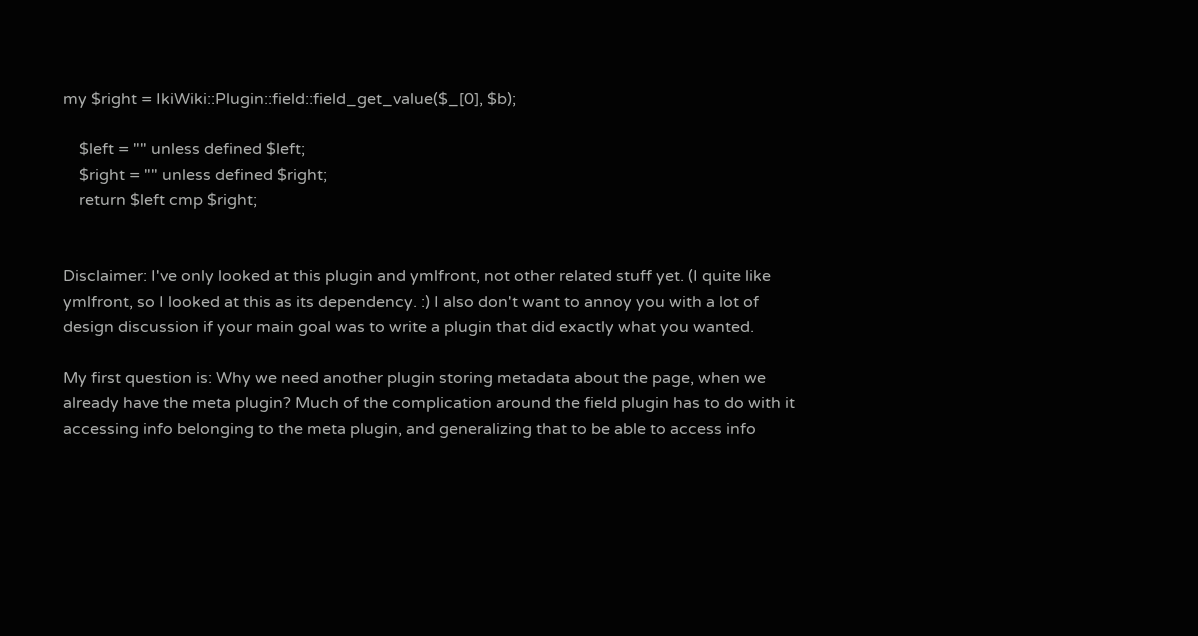my $right = IkiWiki::Plugin::field::field_get_value($_[0], $b);

    $left = "" unless defined $left;
    $right = "" unless defined $right;
    return $left cmp $right;


Disclaimer: I've only looked at this plugin and ymlfront, not other related stuff yet. (I quite like ymlfront, so I looked at this as its dependency. :) I also don't want to annoy you with a lot of design discussion if your main goal was to write a plugin that did exactly what you wanted.

My first question is: Why we need another plugin storing metadata about the page, when we already have the meta plugin? Much of the complication around the field plugin has to do with it accessing info belonging to the meta plugin, and generalizing that to be able to access info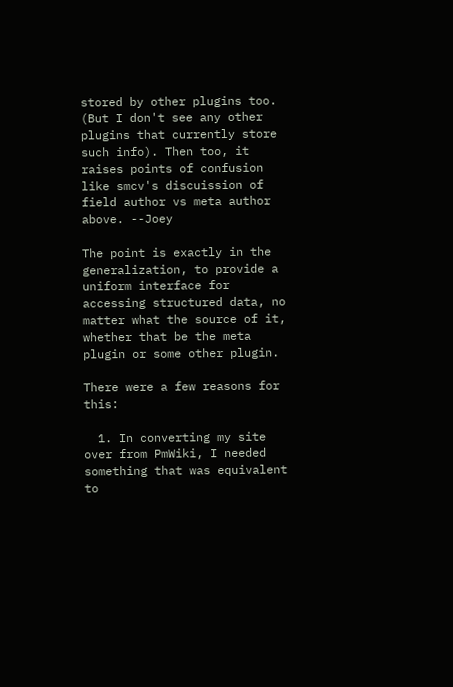stored by other plugins too. (But I don't see any other plugins that currently store such info). Then too, it raises points of confusion like smcv's discuission of field author vs meta author above. --Joey

The point is exactly in the generalization, to provide a uniform interface for accessing structured data, no matter what the source of it, whether that be the meta plugin or some other plugin.

There were a few reasons for this:

  1. In converting my site over from PmWiki, I needed something that was equivalent to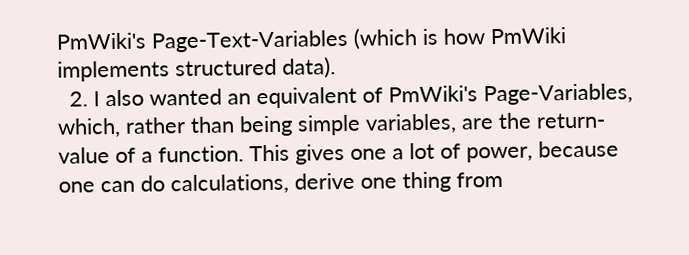PmWiki's Page-Text-Variables (which is how PmWiki implements structured data).
  2. I also wanted an equivalent of PmWiki's Page-Variables, which, rather than being simple variables, are the return-value of a function. This gives one a lot of power, because one can do calculations, derive one thing from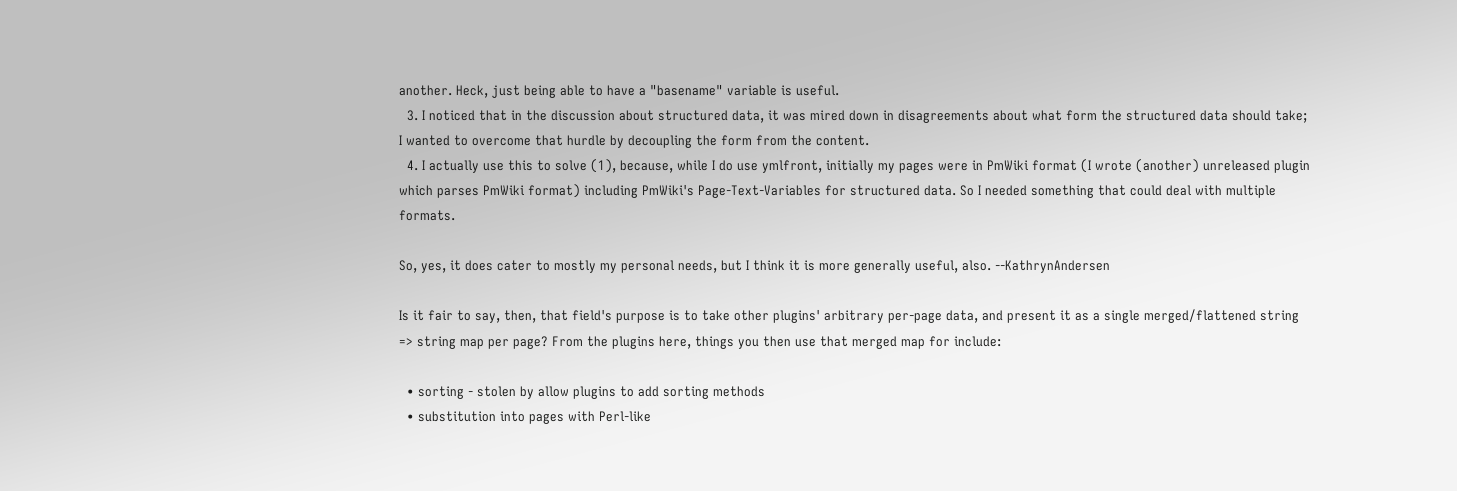another. Heck, just being able to have a "basename" variable is useful.
  3. I noticed that in the discussion about structured data, it was mired down in disagreements about what form the structured data should take; I wanted to overcome that hurdle by decoupling the form from the content.
  4. I actually use this to solve (1), because, while I do use ymlfront, initially my pages were in PmWiki format (I wrote (another) unreleased plugin which parses PmWiki format) including PmWiki's Page-Text-Variables for structured data. So I needed something that could deal with multiple formats.

So, yes, it does cater to mostly my personal needs, but I think it is more generally useful, also. --KathrynAndersen

Is it fair to say, then, that field's purpose is to take other plugins' arbitrary per-page data, and present it as a single merged/flattened string => string map per page? From the plugins here, things you then use that merged map for include:

  • sorting - stolen by allow plugins to add sorting methods
  • substitution into pages with Perl-like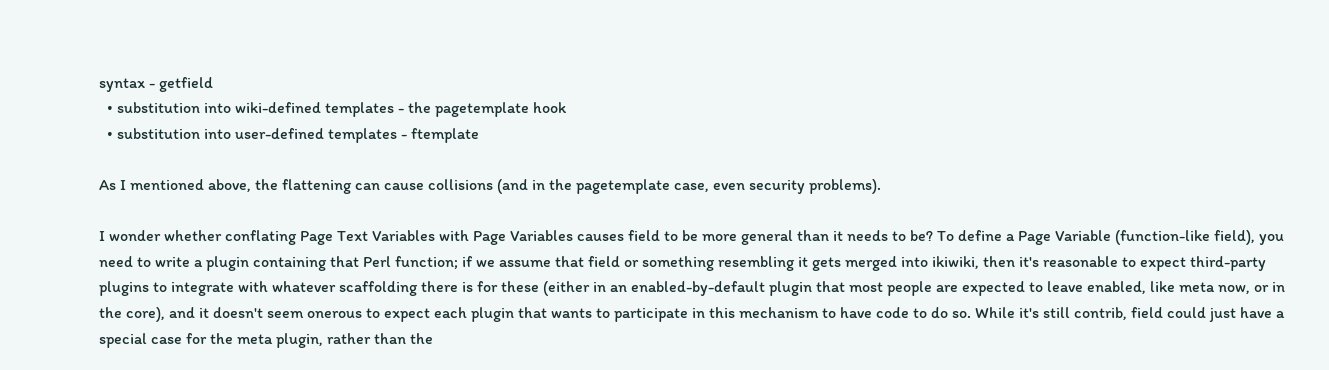syntax - getfield
  • substitution into wiki-defined templates - the pagetemplate hook
  • substitution into user-defined templates - ftemplate

As I mentioned above, the flattening can cause collisions (and in the pagetemplate case, even security problems).

I wonder whether conflating Page Text Variables with Page Variables causes field to be more general than it needs to be? To define a Page Variable (function-like field), you need to write a plugin containing that Perl function; if we assume that field or something resembling it gets merged into ikiwiki, then it's reasonable to expect third-party plugins to integrate with whatever scaffolding there is for these (either in an enabled-by-default plugin that most people are expected to leave enabled, like meta now, or in the core), and it doesn't seem onerous to expect each plugin that wants to participate in this mechanism to have code to do so. While it's still contrib, field could just have a special case for the meta plugin, rather than the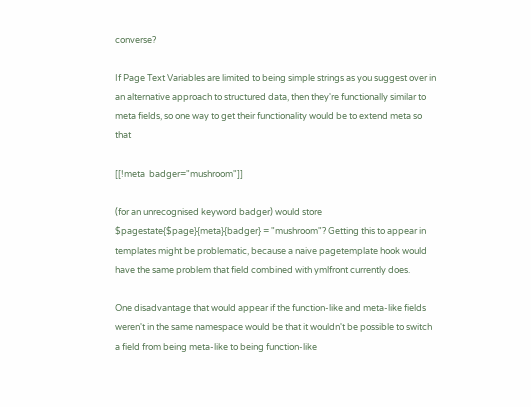converse?

If Page Text Variables are limited to being simple strings as you suggest over in an alternative approach to structured data, then they're functionally similar to meta fields, so one way to get their functionality would be to extend meta so that

[[!meta  badger="mushroom"]]

(for an unrecognised keyword badger) would store $pagestate{$page}{meta}{badger} = "mushroom"? Getting this to appear in templates might be problematic, because a naive pagetemplate hook would have the same problem that field combined with ymlfront currently does.

One disadvantage that would appear if the function-like and meta-like fields weren't in the same namespace would be that it wouldn't be possible to switch a field from being meta-like to being function-like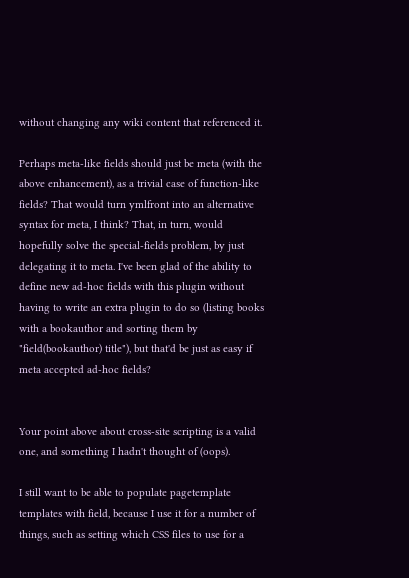without changing any wiki content that referenced it.

Perhaps meta-like fields should just be meta (with the above enhancement), as a trivial case of function-like fields? That would turn ymlfront into an alternative syntax for meta, I think? That, in turn, would hopefully solve the special-fields problem, by just delegating it to meta. I've been glad of the ability to define new ad-hoc fields with this plugin without having to write an extra plugin to do so (listing books with a bookauthor and sorting them by "field(bookauthor) title"), but that'd be just as easy if meta accepted ad-hoc fields?


Your point above about cross-site scripting is a valid one, and something I hadn't thought of (oops).

I still want to be able to populate pagetemplate templates with field, because I use it for a number of things, such as setting which CSS files to use for a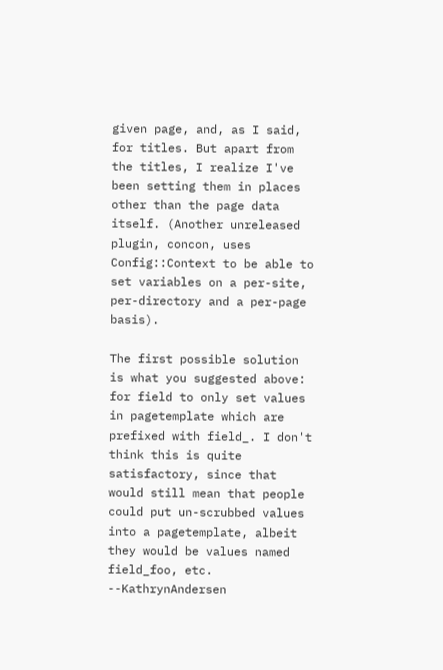given page, and, as I said, for titles. But apart from the titles, I realize I've been setting them in places other than the page data itself. (Another unreleased plugin, concon, uses Config::Context to be able to set variables on a per-site, per-directory and a per-page basis).

The first possible solution is what you suggested above: for field to only set values in pagetemplate which are prefixed with field_. I don't think this is quite satisfactory, since that would still mean that people could put un-scrubbed values into a pagetemplate, albeit they would be values named field_foo, etc. --KathrynAndersen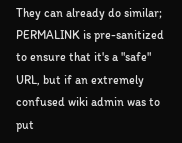They can already do similar; PERMALINK is pre-sanitized to ensure that it's a "safe" URL, but if an extremely confused wiki admin was to put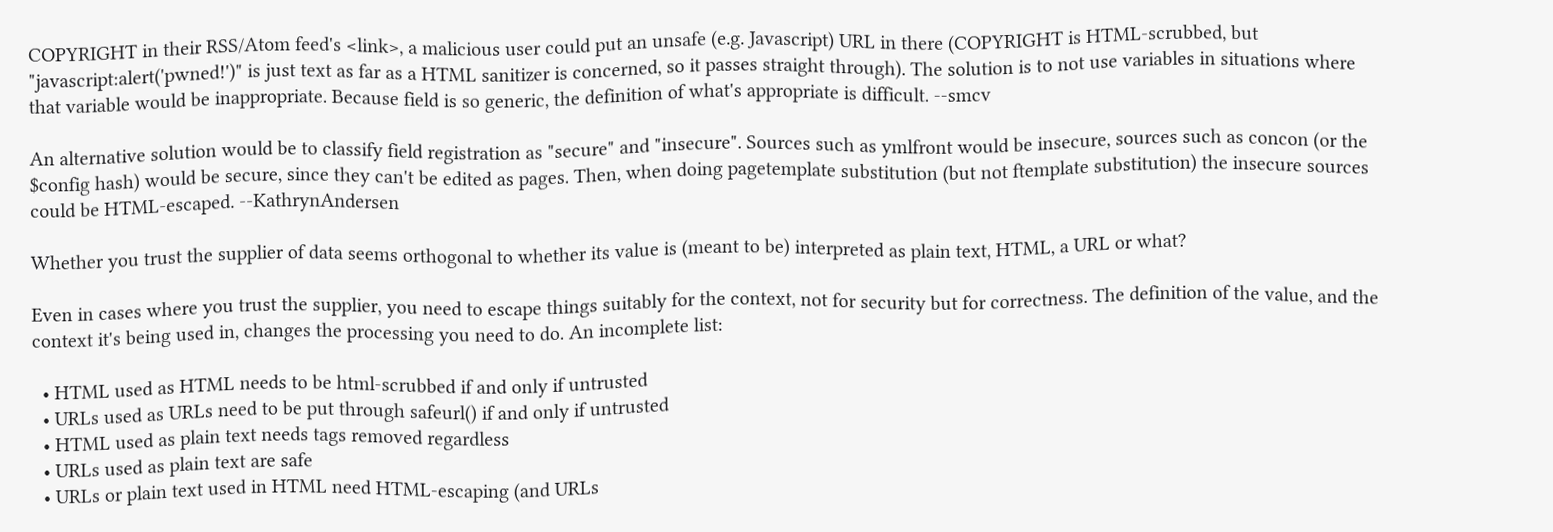COPYRIGHT in their RSS/Atom feed's <link>, a malicious user could put an unsafe (e.g. Javascript) URL in there (COPYRIGHT is HTML-scrubbed, but "javascript:alert('pwned!')" is just text as far as a HTML sanitizer is concerned, so it passes straight through). The solution is to not use variables in situations where that variable would be inappropriate. Because field is so generic, the definition of what's appropriate is difficult. --smcv

An alternative solution would be to classify field registration as "secure" and "insecure". Sources such as ymlfront would be insecure, sources such as concon (or the $config hash) would be secure, since they can't be edited as pages. Then, when doing pagetemplate substitution (but not ftemplate substitution) the insecure sources could be HTML-escaped. --KathrynAndersen

Whether you trust the supplier of data seems orthogonal to whether its value is (meant to be) interpreted as plain text, HTML, a URL or what?

Even in cases where you trust the supplier, you need to escape things suitably for the context, not for security but for correctness. The definition of the value, and the context it's being used in, changes the processing you need to do. An incomplete list:

  • HTML used as HTML needs to be html-scrubbed if and only if untrusted
  • URLs used as URLs need to be put through safeurl() if and only if untrusted
  • HTML used as plain text needs tags removed regardless
  • URLs used as plain text are safe
  • URLs or plain text used in HTML need HTML-escaping (and URLs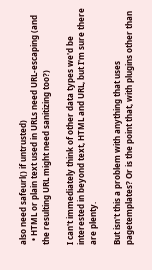also need safeurl() if untrusted)
  • HTML or plain text used in URLs need URL-escaping (and the resulting URL might need sanitizing too?)

I can't immediately think of other data types we'd be interested in beyond text, HTML and URL, but I'm sure there are plenty.

But isn't this a problem with anything that uses pagetemplates? Or is the point that, with plugins other than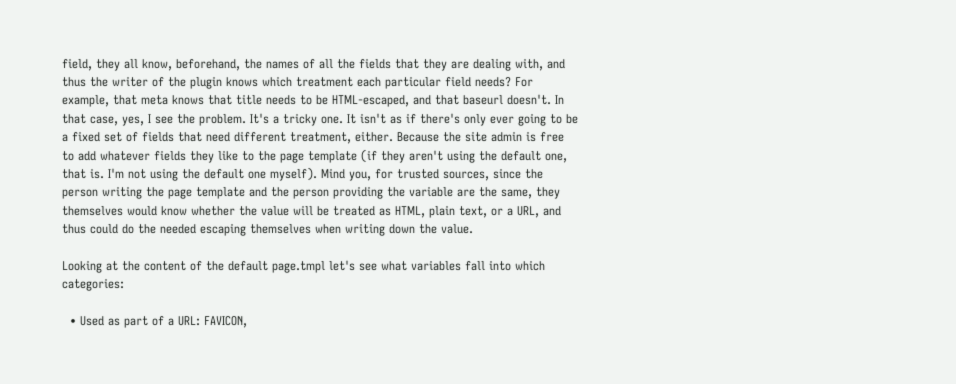field, they all know, beforehand, the names of all the fields that they are dealing with, and thus the writer of the plugin knows which treatment each particular field needs? For example, that meta knows that title needs to be HTML-escaped, and that baseurl doesn't. In that case, yes, I see the problem. It's a tricky one. It isn't as if there's only ever going to be a fixed set of fields that need different treatment, either. Because the site admin is free to add whatever fields they like to the page template (if they aren't using the default one, that is. I'm not using the default one myself). Mind you, for trusted sources, since the person writing the page template and the person providing the variable are the same, they themselves would know whether the value will be treated as HTML, plain text, or a URL, and thus could do the needed escaping themselves when writing down the value.

Looking at the content of the default page.tmpl let's see what variables fall into which categories:

  • Used as part of a URL: FAVICON,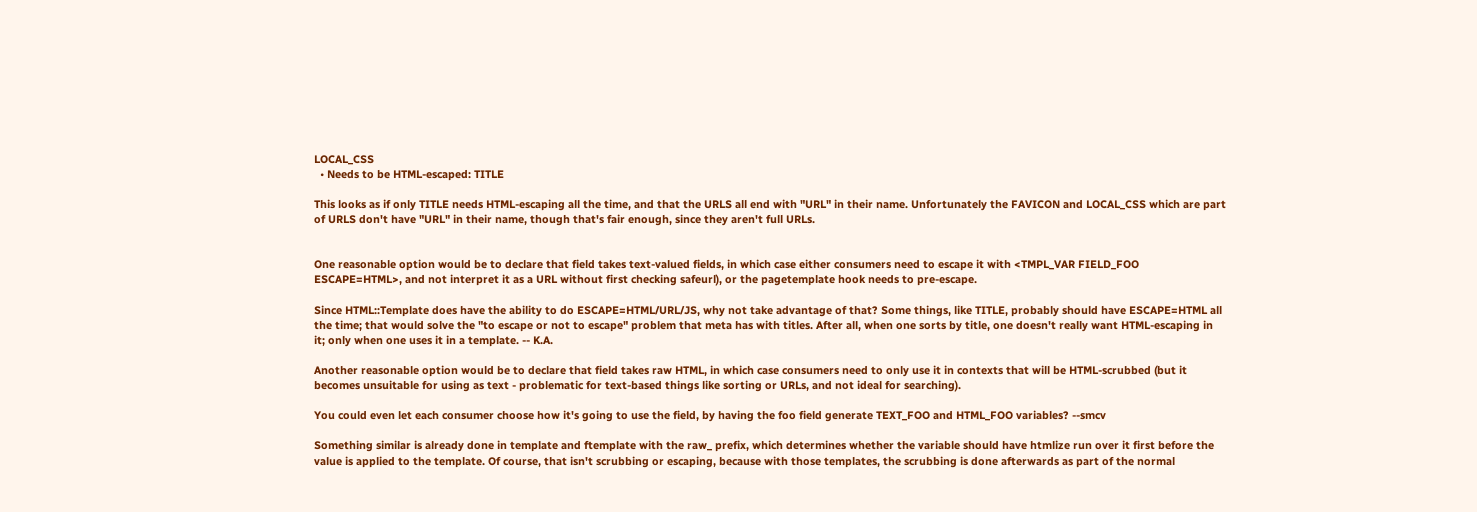LOCAL_CSS
  • Needs to be HTML-escaped: TITLE

This looks as if only TITLE needs HTML-escaping all the time, and that the URLS all end with "URL" in their name. Unfortunately the FAVICON and LOCAL_CSS which are part of URLS don't have "URL" in their name, though that's fair enough, since they aren't full URLs.


One reasonable option would be to declare that field takes text-valued fields, in which case either consumers need to escape it with <TMPL_VAR FIELD_FOO ESCAPE=HTML>, and not interpret it as a URL without first checking safeurl), or the pagetemplate hook needs to pre-escape.

Since HTML::Template does have the ability to do ESCAPE=HTML/URL/JS, why not take advantage of that? Some things, like TITLE, probably should have ESCAPE=HTML all the time; that would solve the "to escape or not to escape" problem that meta has with titles. After all, when one sorts by title, one doesn't really want HTML-escaping in it; only when one uses it in a template. -- K.A.

Another reasonable option would be to declare that field takes raw HTML, in which case consumers need to only use it in contexts that will be HTML-scrubbed (but it becomes unsuitable for using as text - problematic for text-based things like sorting or URLs, and not ideal for searching).

You could even let each consumer choose how it's going to use the field, by having the foo field generate TEXT_FOO and HTML_FOO variables? --smcv

Something similar is already done in template and ftemplate with the raw_ prefix, which determines whether the variable should have htmlize run over it first before the value is applied to the template. Of course, that isn't scrubbing or escaping, because with those templates, the scrubbing is done afterwards as part of the normal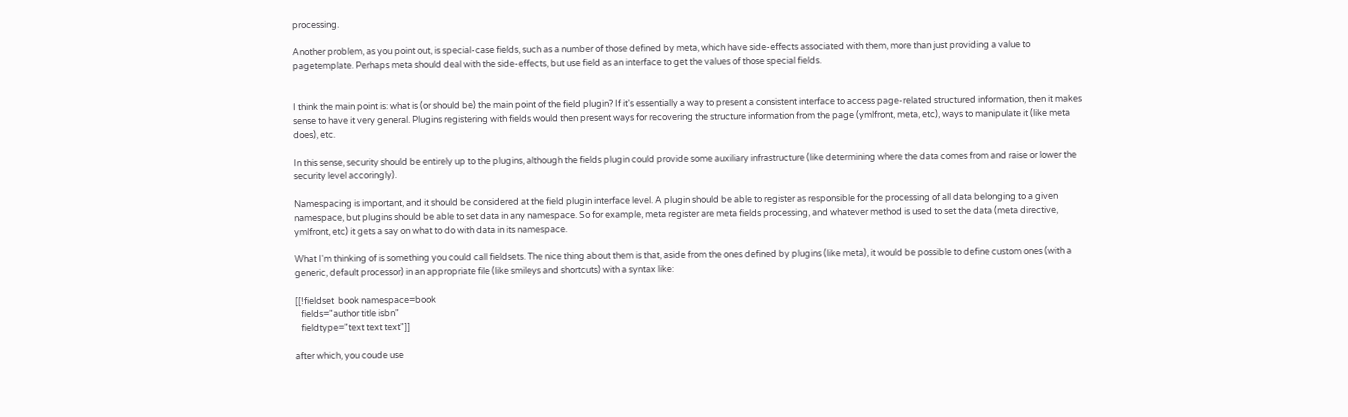processing.

Another problem, as you point out, is special-case fields, such as a number of those defined by meta, which have side-effects associated with them, more than just providing a value to pagetemplate. Perhaps meta should deal with the side-effects, but use field as an interface to get the values of those special fields.


I think the main point is: what is (or should be) the main point of the field plugin? If it's essentially a way to present a consistent interface to access page-related structured information, then it makes sense to have it very general. Plugins registering with fields would then present ways for recovering the structure information from the page (ymlfront, meta, etc), ways to manipulate it (like meta does), etc.

In this sense, security should be entirely up to the plugins, although the fields plugin could provide some auxiliary infrastructure (like determining where the data comes from and raise or lower the security level accoringly).

Namespacing is important, and it should be considered at the field plugin interface level. A plugin should be able to register as responsible for the processing of all data belonging to a given namespace, but plugins should be able to set data in any namespace. So for example, meta register are meta fields processing, and whatever method is used to set the data (meta directive, ymlfront, etc) it gets a say on what to do with data in its namespace.

What I'm thinking of is something you could call fieldsets. The nice thing about them is that, aside from the ones defined by plugins (like meta), it would be possible to define custom ones (with a generic, default processor) in an appropriate file (like smileys and shortcuts) with a syntax like:

[[!fieldset  book namespace=book
   fields="author title isbn"
   fieldtype="text text text"]]

after which, you coude use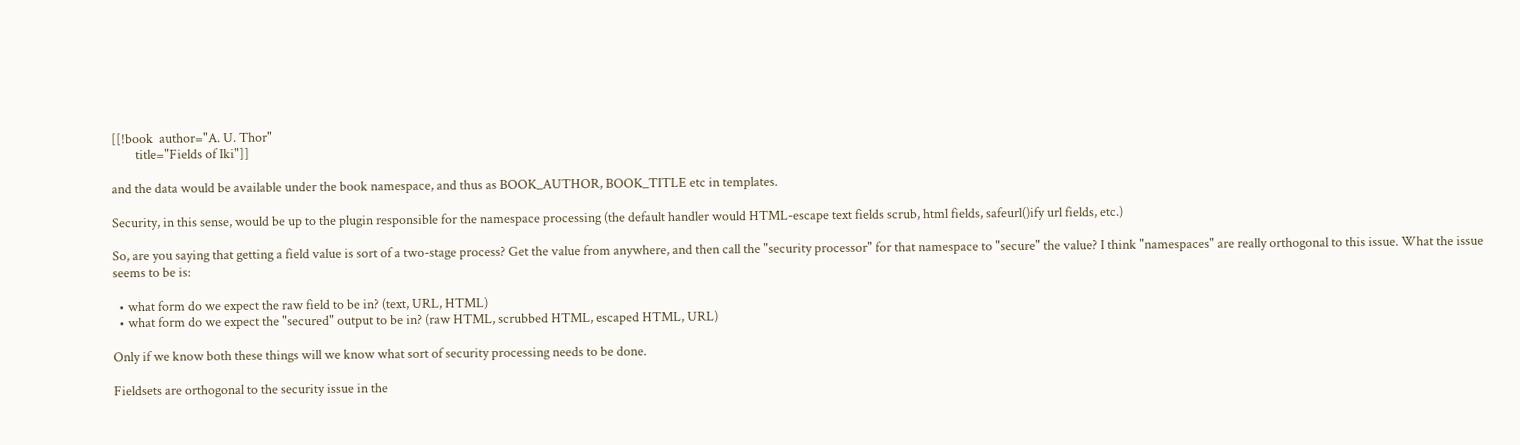[[!book  author="A. U. Thor"
        title="Fields of Iki"]]

and the data would be available under the book namespace, and thus as BOOK_AUTHOR, BOOK_TITLE etc in templates.

Security, in this sense, would be up to the plugin responsible for the namespace processing (the default handler would HTML-escape text fields scrub, html fields, safeurl()ify url fields, etc.)

So, are you saying that getting a field value is sort of a two-stage process? Get the value from anywhere, and then call the "security processor" for that namespace to "secure" the value? I think "namespaces" are really orthogonal to this issue. What the issue seems to be is:

  • what form do we expect the raw field to be in? (text, URL, HTML)
  • what form do we expect the "secured" output to be in? (raw HTML, scrubbed HTML, escaped HTML, URL)

Only if we know both these things will we know what sort of security processing needs to be done.

Fieldsets are orthogonal to the security issue in the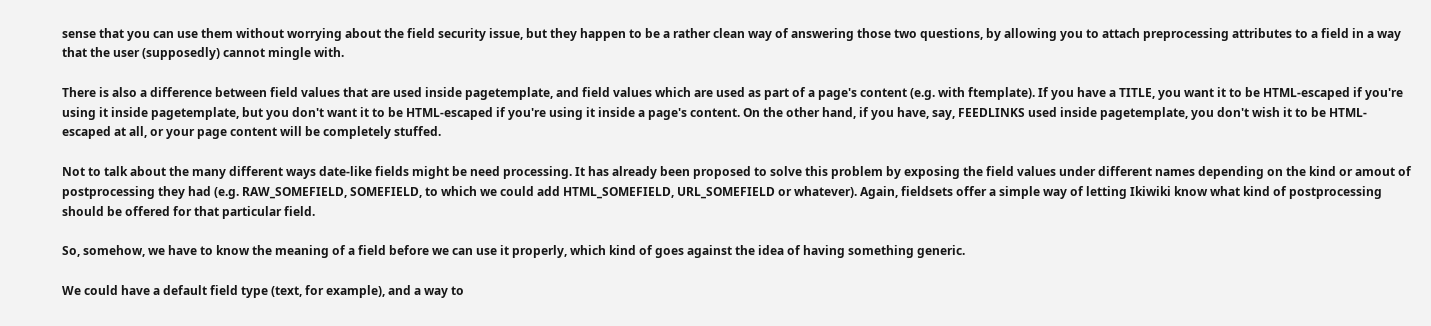sense that you can use them without worrying about the field security issue, but they happen to be a rather clean way of answering those two questions, by allowing you to attach preprocessing attributes to a field in a way that the user (supposedly) cannot mingle with.

There is also a difference between field values that are used inside pagetemplate, and field values which are used as part of a page's content (e.g. with ftemplate). If you have a TITLE, you want it to be HTML-escaped if you're using it inside pagetemplate, but you don't want it to be HTML-escaped if you're using it inside a page's content. On the other hand, if you have, say, FEEDLINKS used inside pagetemplate, you don't wish it to be HTML-escaped at all, or your page content will be completely stuffed.

Not to talk about the many different ways date-like fields might be need processing. It has already been proposed to solve this problem by exposing the field values under different names depending on the kind or amout of postprocessing they had (e.g. RAW_SOMEFIELD, SOMEFIELD, to which we could add HTML_SOMEFIELD, URL_SOMEFIELD or whatever). Again, fieldsets offer a simple way of letting Ikiwiki know what kind of postprocessing should be offered for that particular field.

So, somehow, we have to know the meaning of a field before we can use it properly, which kind of goes against the idea of having something generic.

We could have a default field type (text, for example), and a way to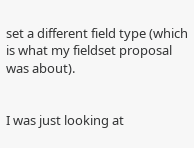set a different field type (which is what my fieldset proposal was about).


I was just looking at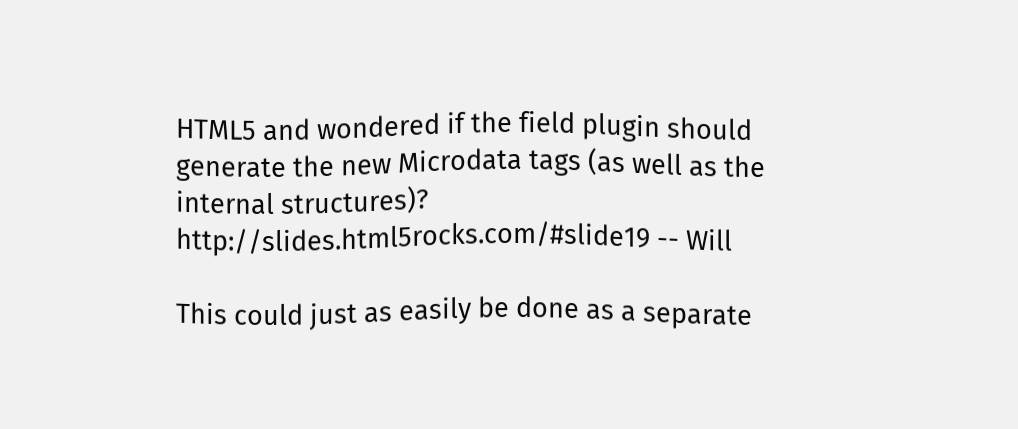HTML5 and wondered if the field plugin should generate the new Microdata tags (as well as the internal structures)? http://slides.html5rocks.com/#slide19 -- Will

This could just as easily be done as a separate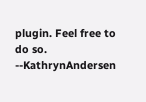plugin. Feel free to do so. --KathrynAndersen